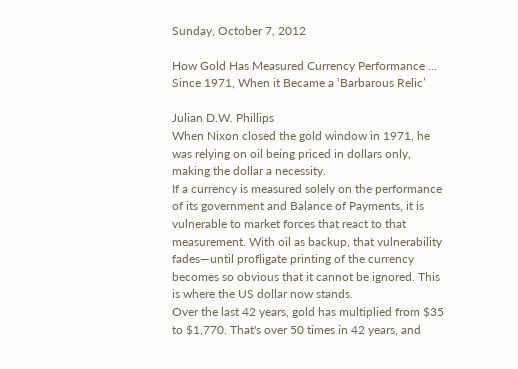Sunday, October 7, 2012

How Gold Has Measured Currency Performance … Since 1971, When it Became a ‘Barbarous Relic’

Julian D.W. Phillips
When Nixon closed the gold window in 1971, he was relying on oil being priced in dollars only, making the dollar a necessity.
If a currency is measured solely on the performance of its government and Balance of Payments, it is vulnerable to market forces that react to that measurement. With oil as backup, that vulnerability fades—until profligate printing of the currency becomes so obvious that it cannot be ignored. This is where the US dollar now stands.
Over the last 42 years, gold has multiplied from $35 to $1,770. That's over 50 times in 42 years, and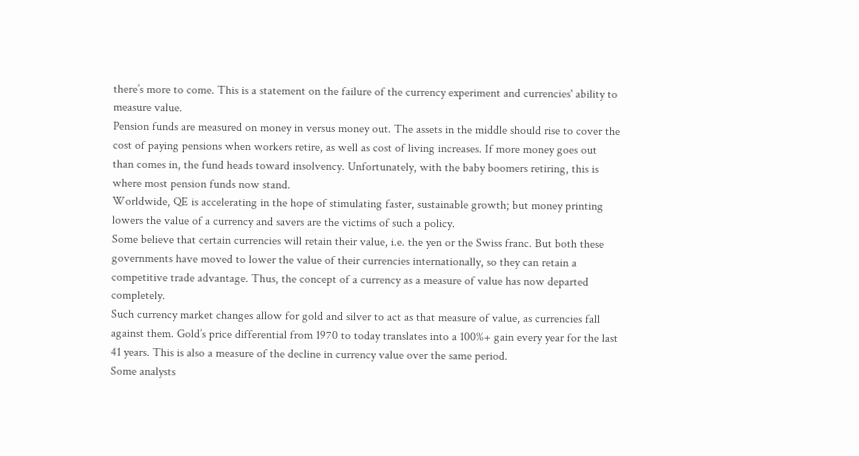there’s more to come. This is a statement on the failure of the currency experiment and currencies' ability to measure value.
Pension funds are measured on money in versus money out. The assets in the middle should rise to cover the cost of paying pensions when workers retire, as well as cost of living increases. If more money goes out than comes in, the fund heads toward insolvency. Unfortunately, with the baby boomers retiring, this is where most pension funds now stand.
Worldwide, QE is accelerating in the hope of stimulating faster, sustainable growth; but money printing lowers the value of a currency and savers are the victims of such a policy.
Some believe that certain currencies will retain their value, i.e. the yen or the Swiss franc. But both these governments have moved to lower the value of their currencies internationally, so they can retain a competitive trade advantage. Thus, the concept of a currency as a measure of value has now departed completely.
Such currency market changes allow for gold and silver to act as that measure of value, as currencies fall against them. Gold’s price differential from 1970 to today translates into a 100%+ gain every year for the last 41 years. This is also a measure of the decline in currency value over the same period.
Some analysts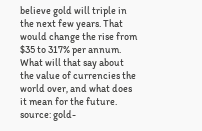believe gold will triple in the next few years. That would change the rise from $35 to 317% per annum. What will that say about the value of currencies the world over, and what does it mean for the future.
source: gold-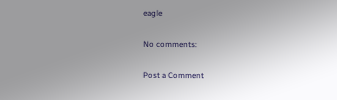eagle

No comments:

Post a Comment